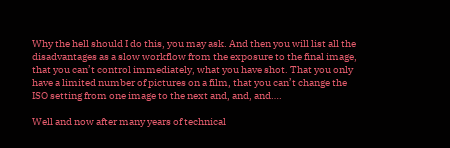Why the hell should I do this, you may ask. And then you will list all the disadvantages as a slow workflow from the exposure to the final image, that you can’t control immediately, what you have shot. That you only have a limited number of pictures on a film, that you can’t change the ISO setting from one image to the next and, and, and….

Well and now after many years of technical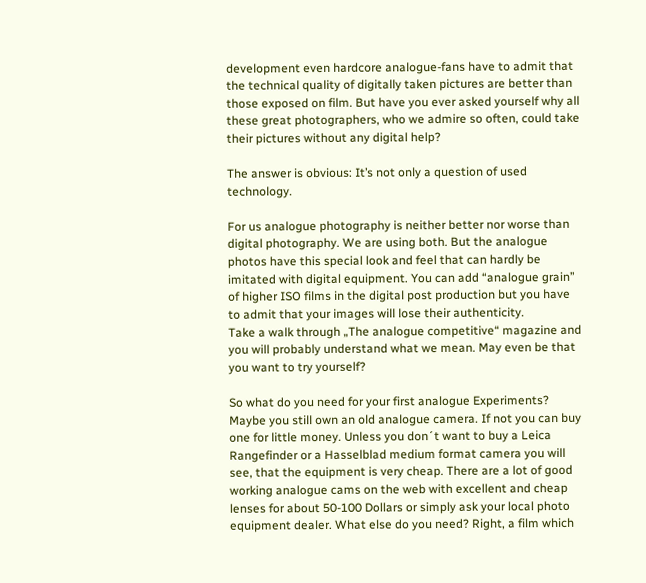development even hardcore analogue-fans have to admit that the technical quality of digitally taken pictures are better than those exposed on film. But have you ever asked yourself why all these great photographers, who we admire so often, could take their pictures without any digital help?

The answer is obvious: It’s not only a question of used technology.

For us analogue photography is neither better nor worse than digital photography. We are using both. But the analogue photos have this special look and feel that can hardly be imitated with digital equipment. You can add “analogue grain” of higher ISO films in the digital post production but you have to admit that your images will lose their authenticity.
Take a walk through „The analogue competitive“ magazine and you will probably understand what we mean. May even be that you want to try yourself?

So what do you need for your first analogue Experiments?
Maybe you still own an old analogue camera. If not you can buy one for little money. Unless you don´t want to buy a Leica Rangefinder or a Hasselblad medium format camera you will see, that the equipment is very cheap. There are a lot of good working analogue cams on the web with excellent and cheap lenses for about 50-100 Dollars or simply ask your local photo equipment dealer. What else do you need? Right, a film which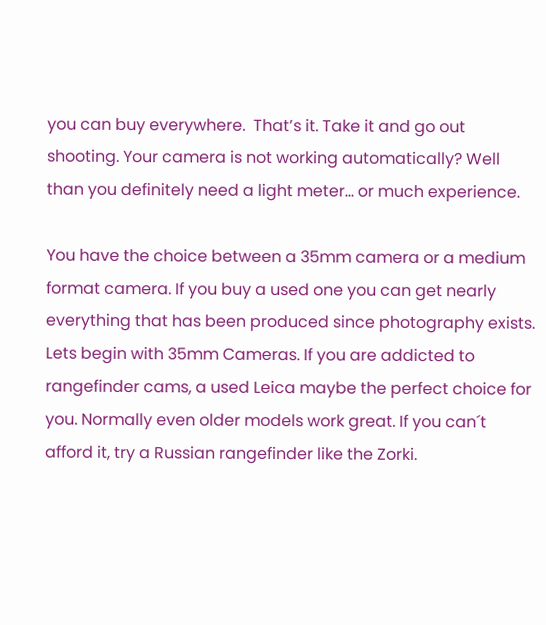you can buy everywhere.  That’s it. Take it and go out shooting. Your camera is not working automatically? Well than you definitely need a light meter… or much experience.

You have the choice between a 35mm camera or a medium format camera. If you buy a used one you can get nearly everything that has been produced since photography exists. Lets begin with 35mm Cameras. If you are addicted to rangefinder cams, a used Leica maybe the perfect choice for you. Normally even older models work great. If you can´t afford it, try a Russian rangefinder like the Zorki.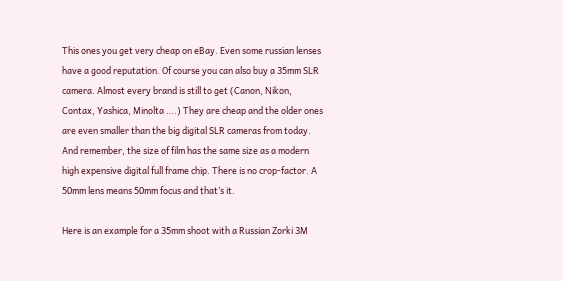This ones you get very cheap on eBay. Even some russian lenses have a good reputation. Of course you can also buy a 35mm SLR camera. Almost every brand is still to get (Canon, Nikon, Contax, Yashica, Minolta ….) They are cheap and the older ones are even smaller than the big digital SLR cameras from today. And remember, the size of film has the same size as a modern high expensive digital full frame chip. There is no crop-factor. A 50mm lens means 50mm focus and that’s it.

Here is an example for a 35mm shoot with a Russian Zorki 3M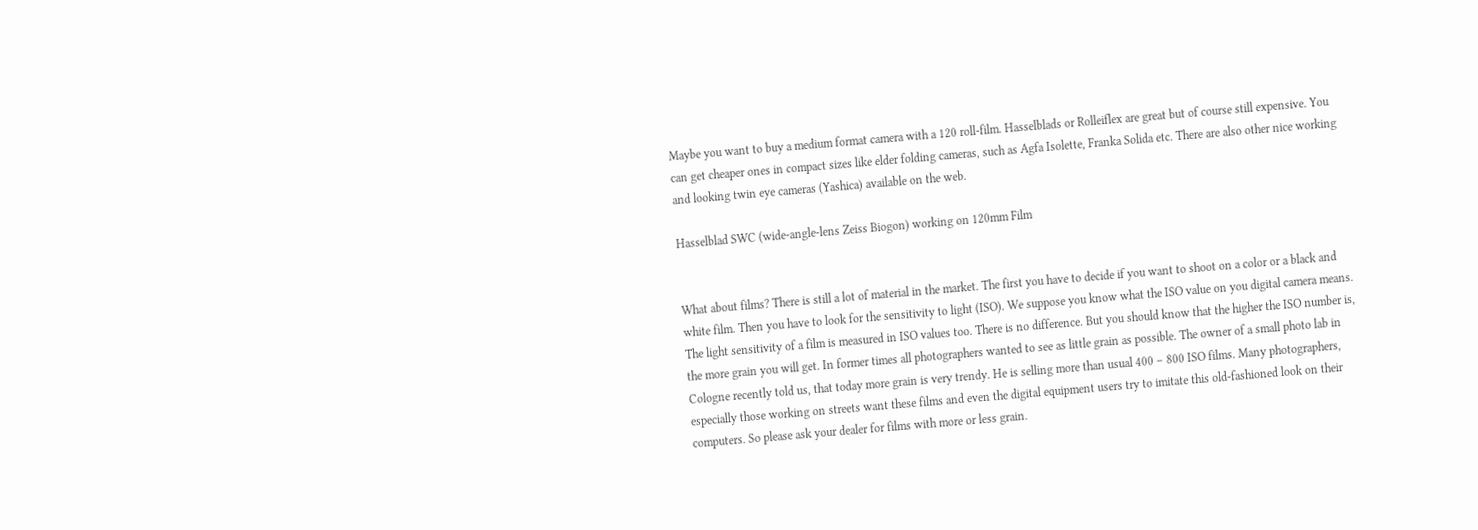Maybe you want to buy a medium format camera with a 120 roll-film. Hasselblads or Rolleiflex are great but of course still expensive. You can get cheaper ones in compact sizes like elder folding cameras, such as Agfa Isolette, Franka Solida etc. There are also other nice working and looking twin eye cameras (Yashica) available on the web.

Hasselblad SWC (wide-angle-lens Zeiss Biogon) working on 120mm Film


What about films? There is still a lot of material in the market. The first you have to decide if you want to shoot on a color or a black and white film. Then you have to look for the sensitivity to light (ISO). We suppose you know what the ISO value on you digital camera means. The light sensitivity of a film is measured in ISO values too. There is no difference. But you should know that the higher the ISO number is, the more grain you will get. In former times all photographers wanted to see as little grain as possible. The owner of a small photo lab in Cologne recently told us, that today more grain is very trendy. He is selling more than usual 400 – 800 ISO films. Many photographers, especially those working on streets want these films and even the digital equipment users try to imitate this old-fashioned look on their computers. So please ask your dealer for films with more or less grain.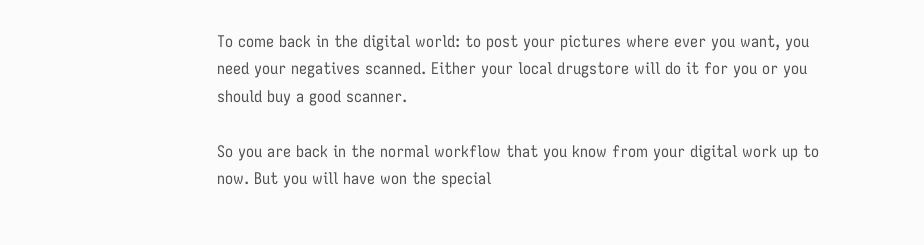To come back in the digital world: to post your pictures where ever you want, you need your negatives scanned. Either your local drugstore will do it for you or you should buy a good scanner.

So you are back in the normal workflow that you know from your digital work up to now. But you will have won the special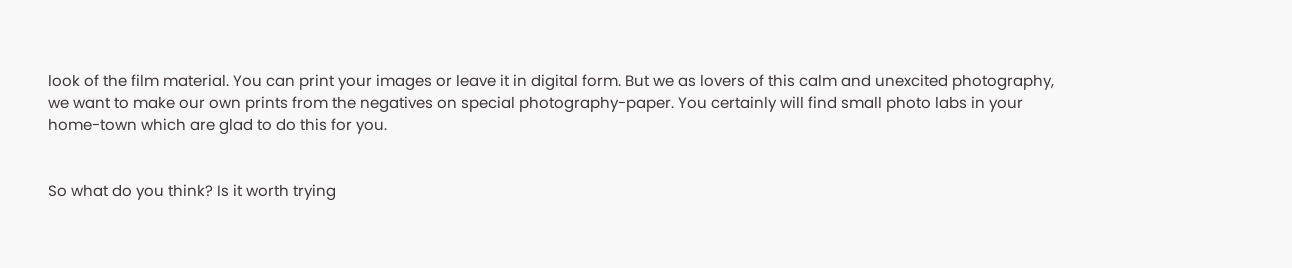look of the film material. You can print your images or leave it in digital form. But we as lovers of this calm and unexcited photography,  we want to make our own prints from the negatives on special photography-paper. You certainly will find small photo labs in your home-town which are glad to do this for you.


So what do you think? Is it worth trying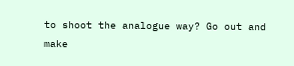to shoot the analogue way? Go out and make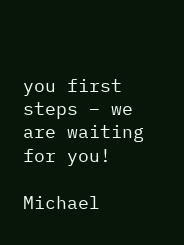you first steps – we are waiting for you!

Michael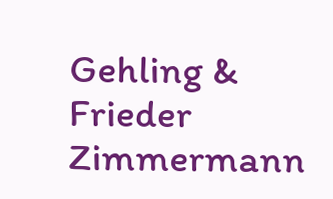Gehling & Frieder Zimmermann